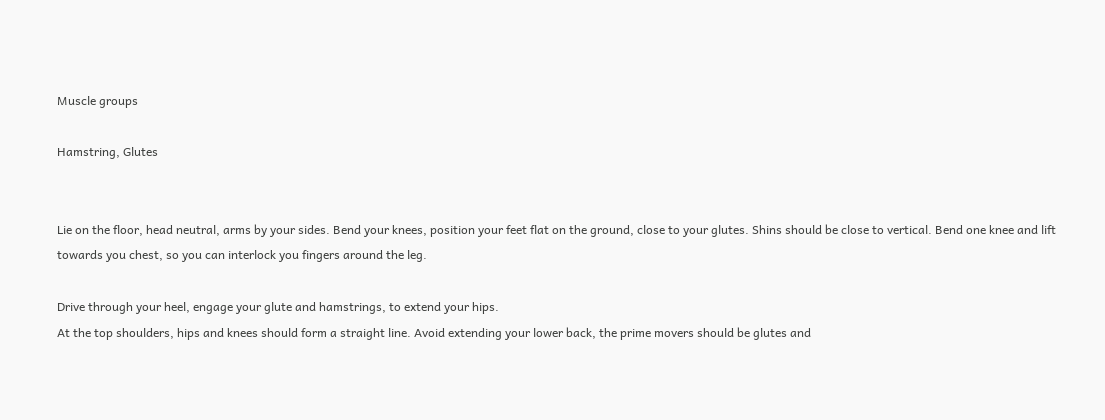Muscle groups

Hamstring, Glutes


Lie on the floor, head neutral, arms by your sides. Bend your knees, position your feet flat on the ground, close to your glutes. Shins should be close to vertical. Bend one knee and lift towards you chest, so you can interlock you fingers around the leg.

Drive through your heel, engage your glute and hamstrings, to extend your hips.
At the top shoulders, hips and knees should form a straight line. Avoid extending your lower back, the prime movers should be glutes and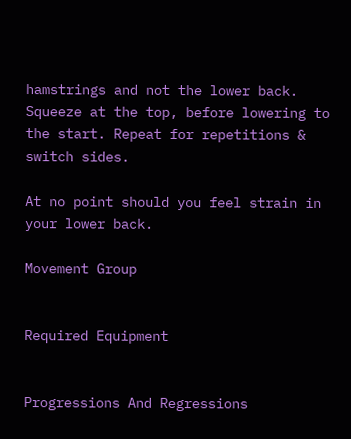hamstrings and not the lower back. Squeeze at the top, before lowering to the start. Repeat for repetitions & switch sides.

At no point should you feel strain in your lower back.

Movement Group


Required Equipment


Progressions And Regressions